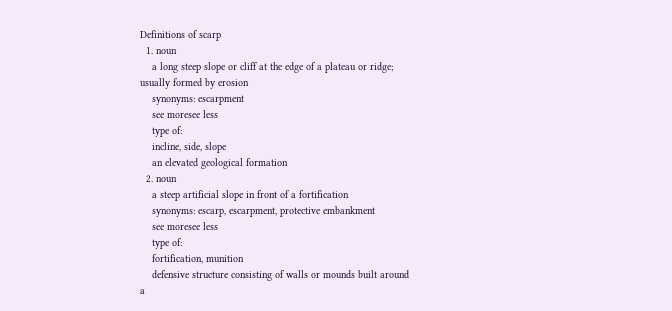Definitions of scarp
  1. noun
    a long steep slope or cliff at the edge of a plateau or ridge; usually formed by erosion
    synonyms: escarpment
    see moresee less
    type of:
    incline, side, slope
    an elevated geological formation
  2. noun
    a steep artificial slope in front of a fortification
    synonyms: escarp, escarpment, protective embankment
    see moresee less
    type of:
    fortification, munition
    defensive structure consisting of walls or mounds built around a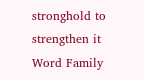stronghold to strengthen it
Word Family